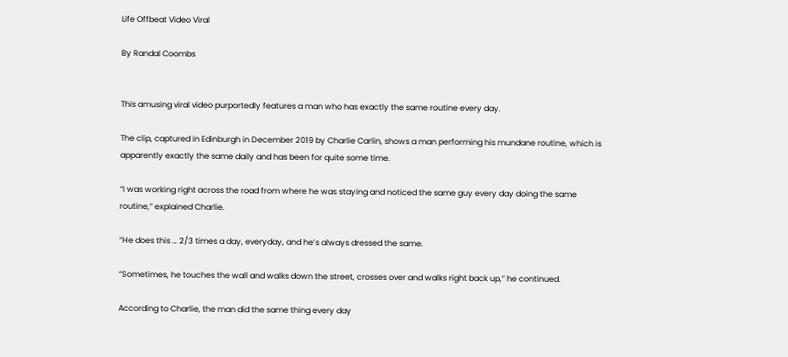Life Offbeat Video Viral

By Randal Coombs


This amusing viral video purportedly features a man who has exactly the same routine every day.

The clip, captured in Edinburgh in December 2019 by Charlie Carlin, shows a man performing his mundane routine, which is apparently exactly the same daily and has been for quite some time.

“I was working right across the road from where he was staying and noticed the same guy every day doing the same routine,” explained Charlie.

“He does this … 2/3 times a day, everyday, and he’s always dressed the same.

“Sometimes, he touches the wall and walks down the street, crosses over and walks right back up,” he continued.

According to Charlie, the man did the same thing every day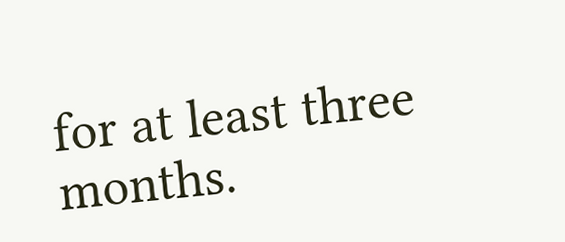for at least three months.